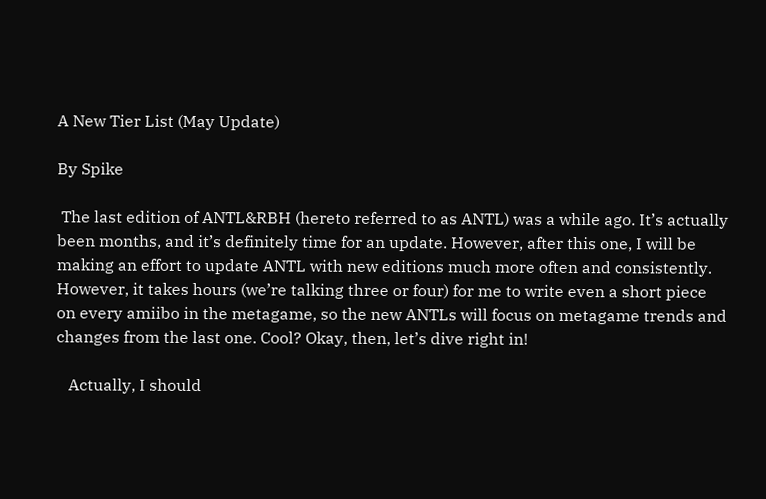A New Tier List (May Update)

By Spike

 The last edition of ANTL&RBH (hereto referred to as ANTL) was a while ago. It’s actually been months, and it’s definitely time for an update. However, after this one, I will be making an effort to update ANTL with new editions much more often and consistently. However, it takes hours (we’re talking three or four) for me to write even a short piece on every amiibo in the metagame, so the new ANTLs will focus on metagame trends and changes from the last one. Cool? Okay, then, let’s dive right in!

   Actually, I should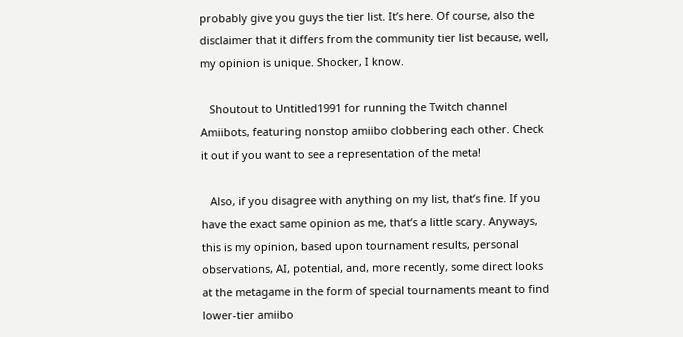probably give you guys the tier list. It’s here. Of course, also the disclaimer that it differs from the community tier list because, well, my opinion is unique. Shocker, I know.

   Shoutout to Untitled1991 for running the Twitch channel Amiibots, featuring nonstop amiibo clobbering each other. Check it out if you want to see a representation of the meta!

   Also, if you disagree with anything on my list, that’s fine. If you have the exact same opinion as me, that’s a little scary. Anyways, this is my opinion, based upon tournament results, personal observations, AI, potential, and, more recently, some direct looks at the metagame in the form of special tournaments meant to find lower-tier amiibo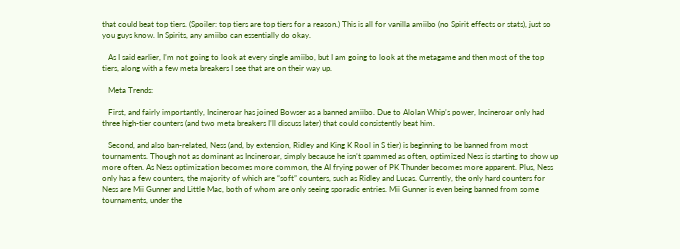that could beat top tiers. (Spoiler: top tiers are top tiers for a reason.) This is all for vanilla amiibo (no Spirit effects or stats), just so you guys know. In Spirits, any amiibo can essentially do okay.

   As I said earlier, I’m not going to look at every single amiibo, but I am going to look at the metagame and then most of the top tiers, along with a few meta breakers I see that are on their way up.

   Meta Trends:

   First, and fairly importantly, Incineroar has joined Bowser as a banned amiibo. Due to Alolan Whip’s power, Incineroar only had three high-tier counters (and two meta breakers I’ll discuss later) that could consistently beat him.

   Second, and also ban-related, Ness (and, by extension, Ridley and King K Rool in S tier) is beginning to be banned from most tournaments. Though not as dominant as Incineroar, simply because he isn’t spammed as often, optimized Ness is starting to show up more often. As Ness optimization becomes more common, the AI frying power of PK Thunder becomes more apparent. Plus, Ness only has a few counters, the majority of which are “soft” counters, such as Ridley and Lucas. Currently, the only hard counters for Ness are Mii Gunner and Little Mac, both of whom are only seeing sporadic entries. Mii Gunner is even being banned from some tournaments, under the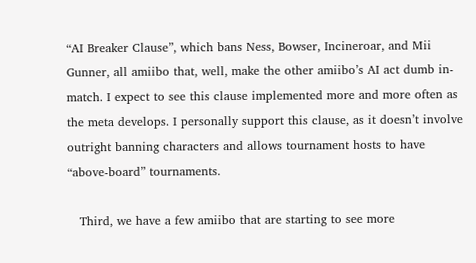“AI Breaker Clause”, which bans Ness, Bowser, Incineroar, and Mii Gunner, all amiibo that, well, make the other amiibo’s AI act dumb in-match. I expect to see this clause implemented more and more often as the meta develops. I personally support this clause, as it doesn’t involve outright banning characters and allows tournament hosts to have “above-board” tournaments.

   Third, we have a few amiibo that are starting to see more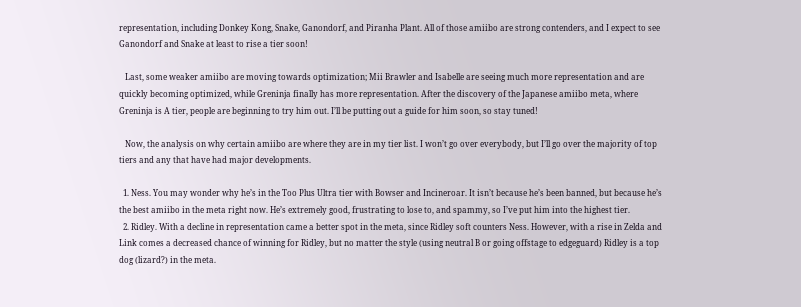representation, including Donkey Kong, Snake, Ganondorf, and Piranha Plant. All of those amiibo are strong contenders, and I expect to see Ganondorf and Snake at least to rise a tier soon!

   Last, some weaker amiibo are moving towards optimization; Mii Brawler and Isabelle are seeing much more representation and are quickly becoming optimized, while Greninja finally has more representation. After the discovery of the Japanese amiibo meta, where Greninja is A tier, people are beginning to try him out. I’ll be putting out a guide for him soon, so stay tuned!

   Now, the analysis on why certain amiibo are where they are in my tier list. I won’t go over everybody, but I’ll go over the majority of top tiers and any that have had major developments.

  1. Ness. You may wonder why he’s in the Too Plus Ultra tier with Bowser and Incineroar. It isn’t because he’s been banned, but because he’s the best amiibo in the meta right now. He’s extremely good, frustrating to lose to, and spammy, so I’ve put him into the highest tier.
  2. Ridley. With a decline in representation came a better spot in the meta, since Ridley soft counters Ness. However, with a rise in Zelda and Link comes a decreased chance of winning for Ridley, but no matter the style (using neutral B or going offstage to edgeguard) Ridley is a top dog (lizard?) in the meta.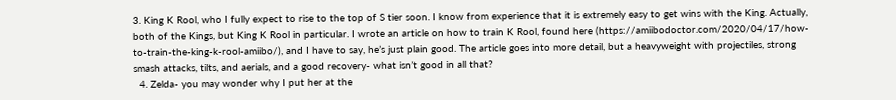3. King K Rool, who I fully expect to rise to the top of S tier soon. I know from experience that it is extremely easy to get wins with the King. Actually, both of the Kings, but King K Rool in particular. I wrote an article on how to train K Rool, found here (https://amiibodoctor.com/2020/04/17/how-to-train-the-king-k-rool-amiibo/), and I have to say, he’s just plain good. The article goes into more detail, but a heavyweight with projectiles, strong smash attacks, tilts, and aerials, and a good recovery- what isn’t good in all that?
  4. Zelda- you may wonder why I put her at the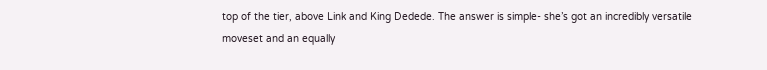top of the tier, above Link and King Dedede. The answer is simple- she’s got an incredibly versatile moveset and an equally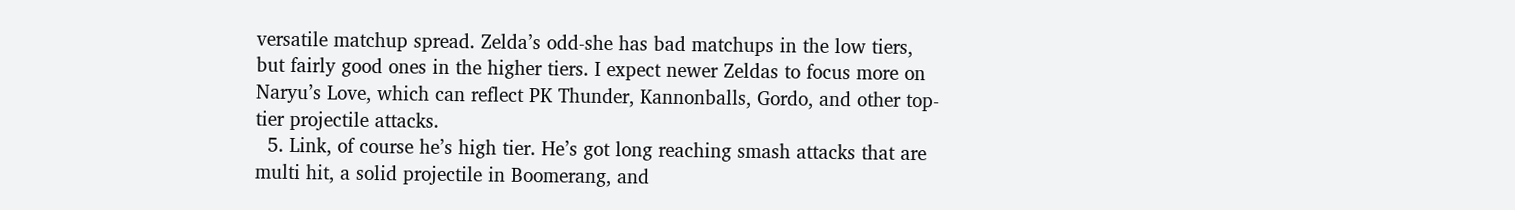versatile matchup spread. Zelda’s odd-she has bad matchups in the low tiers, but fairly good ones in the higher tiers. I expect newer Zeldas to focus more on Naryu’s Love, which can reflect PK Thunder, Kannonballs, Gordo, and other top-tier projectile attacks.
  5. Link, of course he’s high tier. He’s got long reaching smash attacks that are multi hit, a solid projectile in Boomerang, and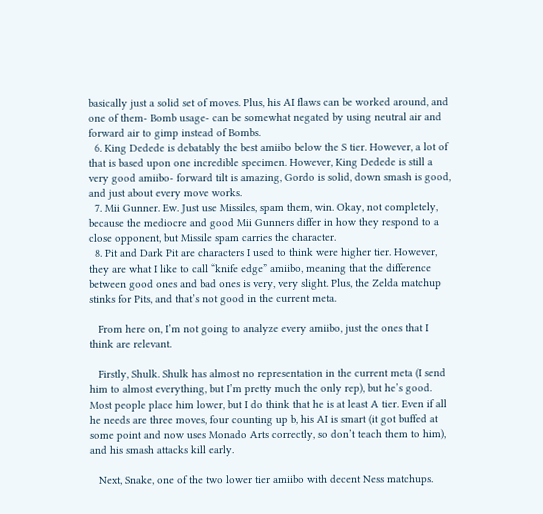basically just a solid set of moves. Plus, his AI flaws can be worked around, and one of them- Bomb usage- can be somewhat negated by using neutral air and forward air to gimp instead of Bombs.
  6. King Dedede is debatably the best amiibo below the S tier. However, a lot of that is based upon one incredible specimen. However, King Dedede is still a very good amiibo- forward tilt is amazing, Gordo is solid, down smash is good, and just about every move works.
  7. Mii Gunner. Ew. Just use Missiles, spam them, win. Okay, not completely, because the mediocre and good Mii Gunners differ in how they respond to a close opponent, but Missile spam carries the character.
  8. Pit and Dark Pit are characters I used to think were higher tier. However, they are what I like to call “knife edge” amiibo, meaning that the difference between good ones and bad ones is very, very slight. Plus, the Zelda matchup stinks for Pits, and that’s not good in the current meta.

   From here on, I’m not going to analyze every amiibo, just the ones that I think are relevant.

   Firstly, Shulk. Shulk has almost no representation in the current meta (I send him to almost everything, but I’m pretty much the only rep), but he’s good. Most people place him lower, but I do think that he is at least A tier. Even if all he needs are three moves, four counting up b, his AI is smart (it got buffed at some point and now uses Monado Arts correctly, so don’t teach them to him), and his smash attacks kill early.

   Next, Snake, one of the two lower tier amiibo with decent Ness matchups.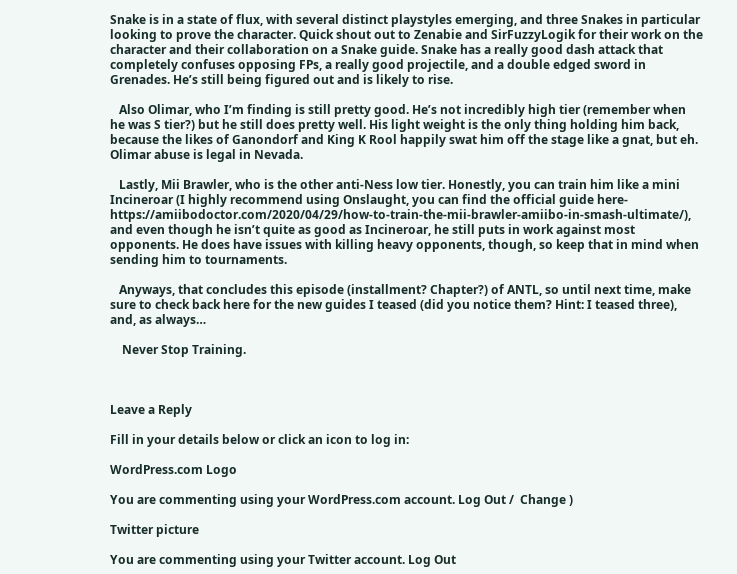Snake is in a state of flux, with several distinct playstyles emerging, and three Snakes in particular looking to prove the character. Quick shout out to Zenabie and SirFuzzyLogik for their work on the character and their collaboration on a Snake guide. Snake has a really good dash attack that completely confuses opposing FPs, a really good projectile, and a double edged sword in Grenades. He’s still being figured out and is likely to rise.

   Also Olimar, who I’m finding is still pretty good. He’s not incredibly high tier (remember when he was S tier?) but he still does pretty well. His light weight is the only thing holding him back, because the likes of Ganondorf and King K Rool happily swat him off the stage like a gnat, but eh. Olimar abuse is legal in Nevada.

   Lastly, Mii Brawler, who is the other anti-Ness low tier. Honestly, you can train him like a mini Incineroar (I highly recommend using Onslaught, you can find the official guide here-  https://amiibodoctor.com/2020/04/29/how-to-train-the-mii-brawler-amiibo-in-smash-ultimate/), and even though he isn’t quite as good as Incineroar, he still puts in work against most opponents. He does have issues with killing heavy opponents, though, so keep that in mind when sending him to tournaments.

   Anyways, that concludes this episode (installment? Chapter?) of ANTL, so until next time, make sure to check back here for the new guides I teased (did you notice them? Hint: I teased three), and, as always…

    Never Stop Training.



Leave a Reply

Fill in your details below or click an icon to log in:

WordPress.com Logo

You are commenting using your WordPress.com account. Log Out /  Change )

Twitter picture

You are commenting using your Twitter account. Log Out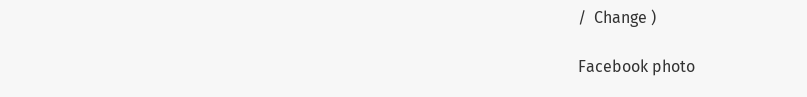/  Change )

Facebook photo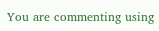You are commenting using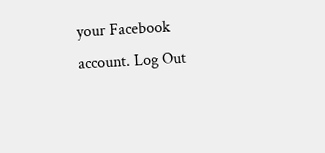your Facebook account. Log Out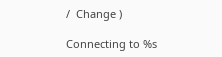/  Change )

Connecting to %s